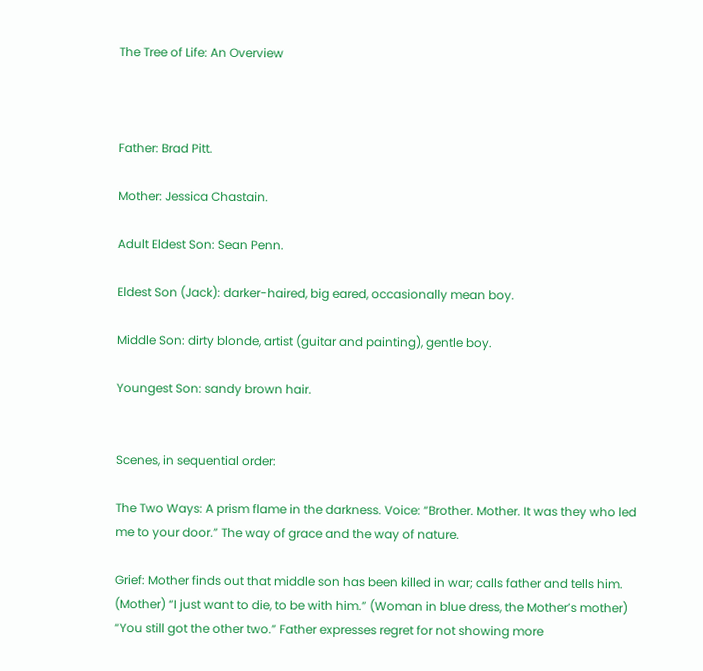The Tree of Life: An Overview



Father: Brad Pitt.

Mother: Jessica Chastain.

Adult Eldest Son: Sean Penn.

Eldest Son (Jack): darker-haired, big eared, occasionally mean boy.

Middle Son: dirty blonde, artist (guitar and painting), gentle boy.

Youngest Son: sandy brown hair.


Scenes, in sequential order:

The Two Ways: A prism flame in the darkness. Voice: “Brother. Mother. It was they who led me to your door.” The way of grace and the way of nature.

Grief: Mother finds out that middle son has been killed in war; calls father and tells him. (Mother) “I just want to die, to be with him.” (Woman in blue dress, the Mother’s mother) “You still got the other two.” Father expresses regret for not showing more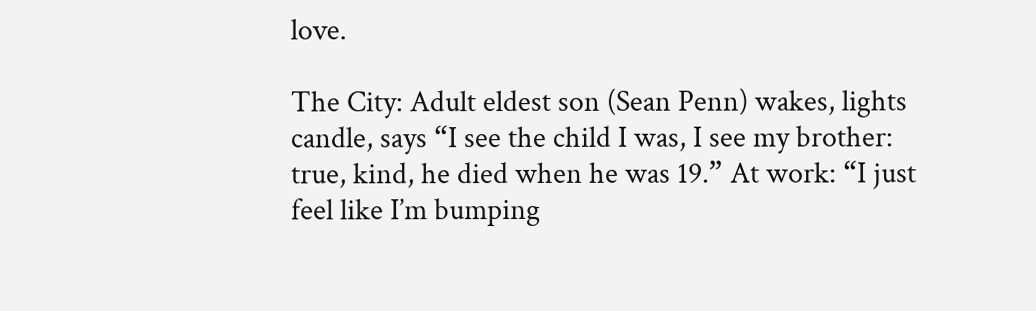love.

The City: Adult eldest son (Sean Penn) wakes, lights candle, says “I see the child I was, I see my brother: true, kind, he died when he was 19.” At work: “I just feel like I’m bumping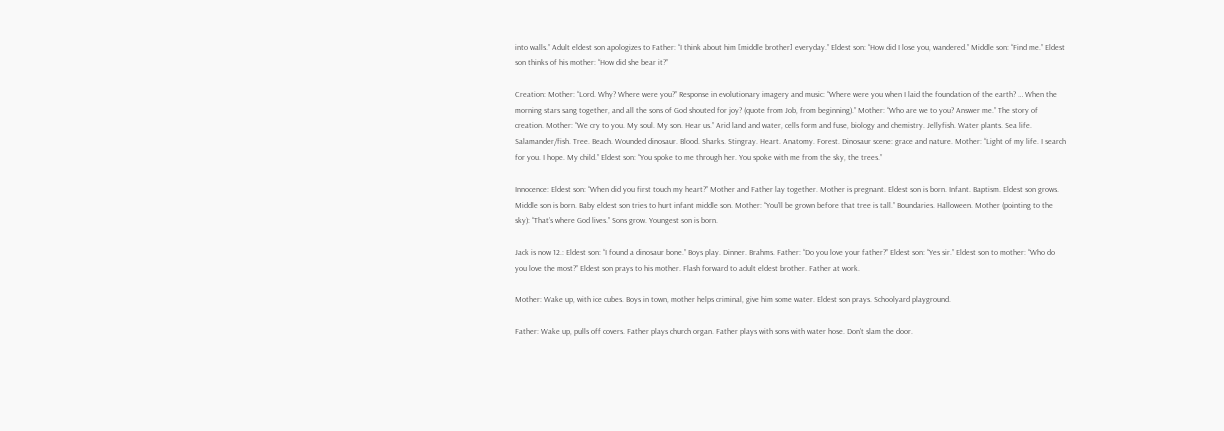into walls.” Adult eldest son apologizes to Father: “I think about him [middle brother] everyday.” Eldest son: “How did I lose you, wandered.” Middle son: “Find me.” Eldest son thinks of his mother: “How did she bear it?”

Creation: Mother: “Lord. Why? Where were you?” Response in evolutionary imagery and music: “Where were you when I laid the foundation of the earth? … When the morning stars sang together, and all the sons of God shouted for joy? (quote from Job, from beginning).” Mother: “Who are we to you? Answer me.” The story of creation. Mother: “We cry to you. My soul. My son. Hear us.” Arid land and water, cells form and fuse, biology and chemistry. Jellyfish. Water plants. Sea life. Salamander/fish. Tree. Beach. Wounded dinosaur. Blood. Sharks. Stingray. Heart. Anatomy. Forest. Dinosaur scene: grace and nature. Mother: “Light of my life. I search for you. I hope. My child.” Eldest son: “You spoke to me through her. You spoke with me from the sky, the trees.”

Innocence: Eldest son: “When did you first touch my heart?” Mother and Father lay together. Mother is pregnant. Eldest son is born. Infant. Baptism. Eldest son grows. Middle son is born. Baby eldest son tries to hurt infant middle son. Mother: “You’ll be grown before that tree is tall.” Boundaries. Halloween. Mother (pointing to the sky): “That’s where God lives.” Sons grow. Youngest son is born.

Jack is now 12.: Eldest son: “I found a dinosaur bone.” Boys play. Dinner. Brahms. Father: “Do you love your father?” Eldest son: “Yes sir.” Eldest son to mother: “Who do you love the most?” Eldest son prays to his mother. Flash forward to adult eldest brother. Father at work.

Mother: Wake up, with ice cubes. Boys in town, mother helps criminal, give him some water. Eldest son prays. Schoolyard playground.

Father: Wake up, pulls off covers. Father plays church organ. Father plays with sons with water hose. Don’t slam the door.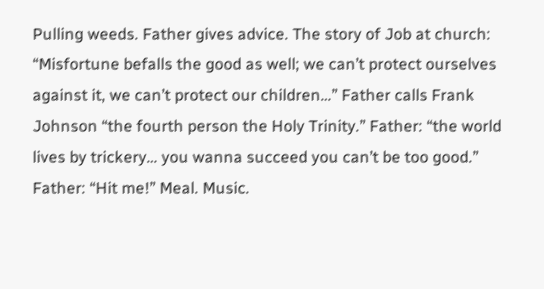Pulling weeds. Father gives advice. The story of Job at church: “Misfortune befalls the good as well; we can’t protect ourselves against it, we can’t protect our children…” Father calls Frank Johnson “the fourth person the Holy Trinity.” Father: “the world lives by trickery… you wanna succeed you can’t be too good.” Father: “Hit me!” Meal. Music.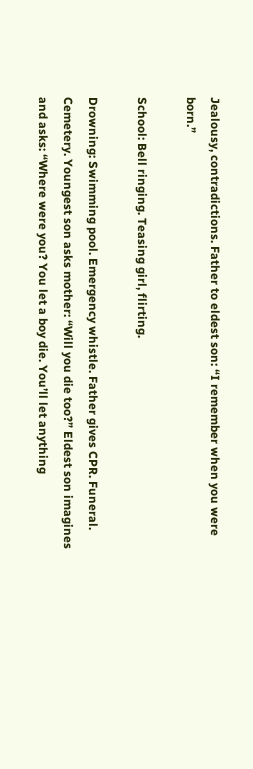Jealousy, contradictions. Father to eldest son: “I remember when you were born.”

School: Bell ringing. Teasing girl, flirting.

Drowning: Swimming pool. Emergency whistle. Father gives CPR. Funeral. Cemetery. Youngest son asks mother: “Will you die too?” Eldest son imagines and asks: “Where were you? You let a boy die. You’ll let anything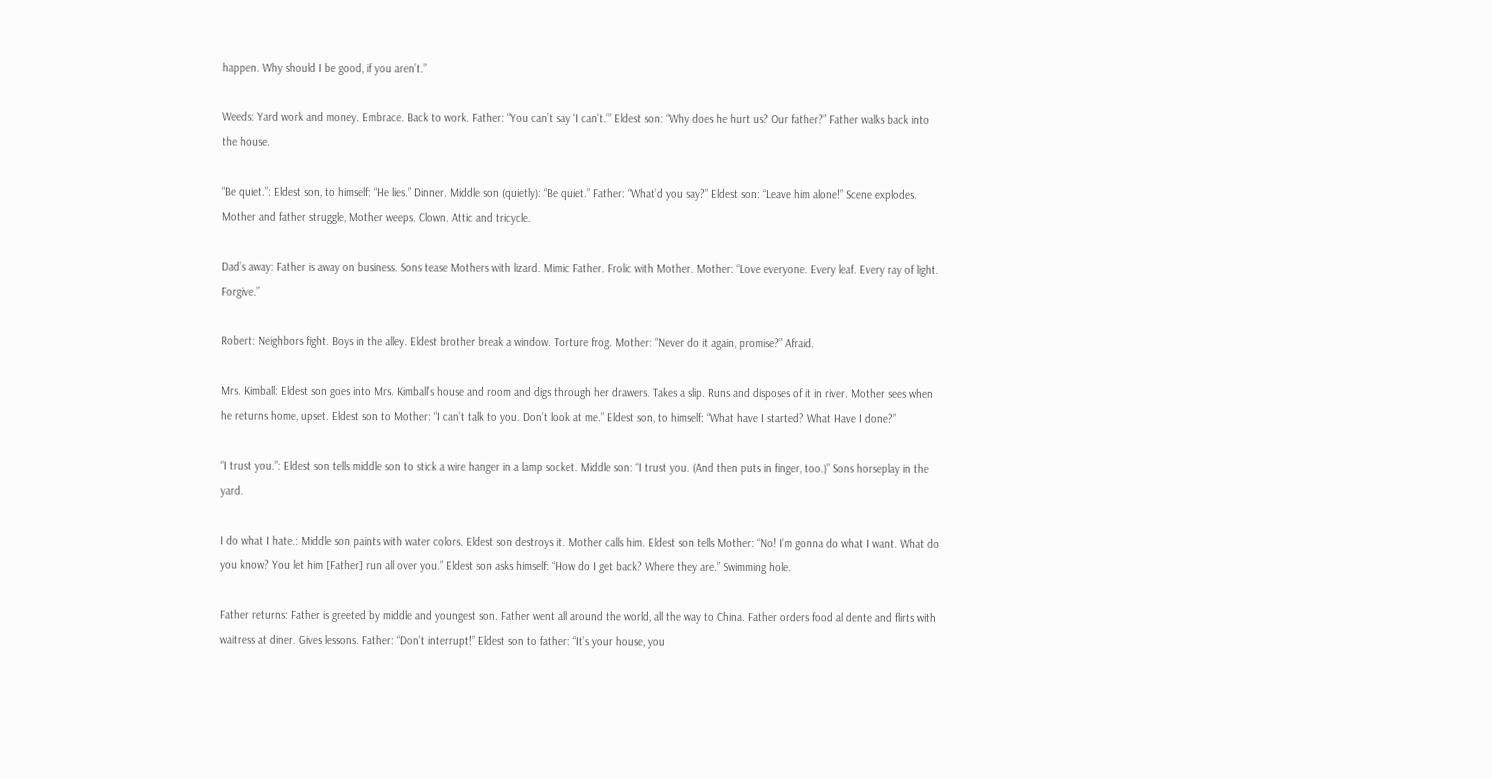happen. Why should I be good, if you aren’t.”

Weeds: Yard work and money. Embrace. Back to work. Father: “You can’t say ‘I can’t.’” Eldest son: “Why does he hurt us? Our father?” Father walks back into the house.

“Be quiet.”: Eldest son, to himself: “He lies.” Dinner. Middle son (quietly): “Be quiet.” Father: “What’d you say?” Eldest son: “Leave him alone!” Scene explodes. Mother and father struggle, Mother weeps. Clown. Attic and tricycle.

Dad’s away: Father is away on business. Sons tease Mothers with lizard. Mimic Father. Frolic with Mother. Mother: “Love everyone. Every leaf. Every ray of light. Forgive.”

Robert: Neighbors fight. Boys in the alley. Eldest brother break a window. Torture frog. Mother: “Never do it again, promise?” Afraid.

Mrs. Kimball: Eldest son goes into Mrs. Kimball’s house and room and digs through her drawers. Takes a slip. Runs and disposes of it in river. Mother sees when he returns home, upset. Eldest son to Mother: “I can’t talk to you. Don’t look at me.” Eldest son, to himself: “What have I started? What Have I done?”

“I trust you.”: Eldest son tells middle son to stick a wire hanger in a lamp socket. Middle son: “I trust you. (And then puts in finger, too.)” Sons horseplay in the yard.

I do what I hate.: Middle son paints with water colors. Eldest son destroys it. Mother calls him. Eldest son tells Mother: “No! I’m gonna do what I want. What do you know? You let him [Father] run all over you.” Eldest son asks himself: “How do I get back? Where they are.” Swimming hole.

Father returns: Father is greeted by middle and youngest son. Father went all around the world, all the way to China. Father orders food al dente and flirts with waitress at diner. Gives lessons. Father: “Don’t interrupt!” Eldest son to father: “It’s your house, you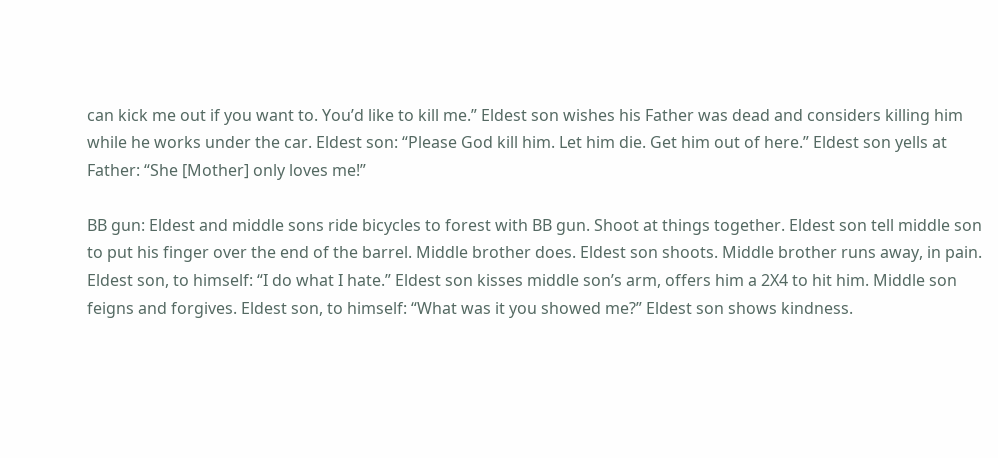can kick me out if you want to. You’d like to kill me.” Eldest son wishes his Father was dead and considers killing him while he works under the car. Eldest son: “Please God kill him. Let him die. Get him out of here.” Eldest son yells at Father: “She [Mother] only loves me!”

BB gun: Eldest and middle sons ride bicycles to forest with BB gun. Shoot at things together. Eldest son tell middle son to put his finger over the end of the barrel. Middle brother does. Eldest son shoots. Middle brother runs away, in pain. Eldest son, to himself: “I do what I hate.” Eldest son kisses middle son’s arm, offers him a 2X4 to hit him. Middle son feigns and forgives. Eldest son, to himself: “What was it you showed me?” Eldest son shows kindness.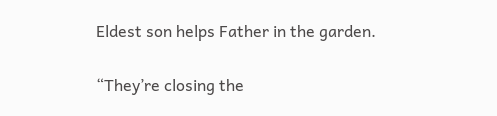Eldest son helps Father in the garden.

“They’re closing the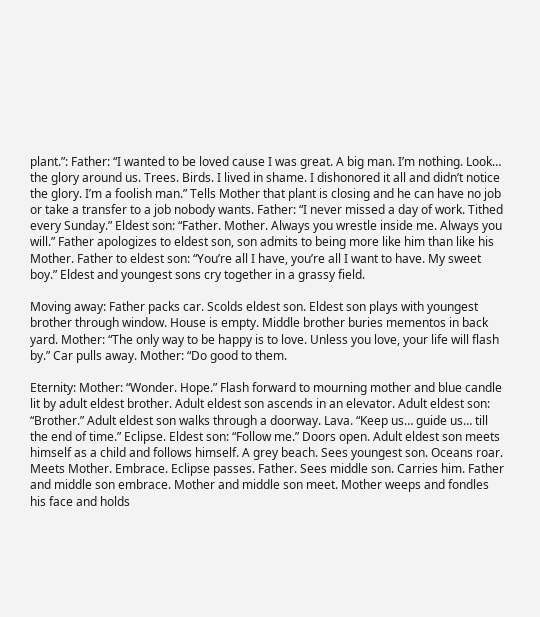plant.”: Father: “I wanted to be loved cause I was great. A big man. I’m nothing. Look… the glory around us. Trees. Birds. I lived in shame. I dishonored it all and didn’t notice the glory. I’m a foolish man.” Tells Mother that plant is closing and he can have no job or take a transfer to a job nobody wants. Father: “I never missed a day of work. Tithed every Sunday.” Eldest son: “Father. Mother. Always you wrestle inside me. Always you will.” Father apologizes to eldest son, son admits to being more like him than like his Mother. Father to eldest son: “You’re all I have, you’re all I want to have. My sweet boy.” Eldest and youngest sons cry together in a grassy field.

Moving away: Father packs car. Scolds eldest son. Eldest son plays with youngest brother through window. House is empty. Middle brother buries mementos in back yard. Mother: “The only way to be happy is to love. Unless you love, your life will flash by.” Car pulls away. Mother: “Do good to them.

Eternity: Mother: “Wonder. Hope.” Flash forward to mourning mother and blue candle lit by adult eldest brother. Adult eldest son ascends in an elevator. Adult eldest son: “Brother.” Adult eldest son walks through a doorway. Lava. “Keep us… guide us… till the end of time.” Eclipse. Eldest son: “Follow me.” Doors open. Adult eldest son meets himself as a child and follows himself. A grey beach. Sees youngest son. Oceans roar. Meets Mother. Embrace. Eclipse passes. Father. Sees middle son. Carries him. Father and middle son embrace. Mother and middle son meet. Mother weeps and fondles his face and holds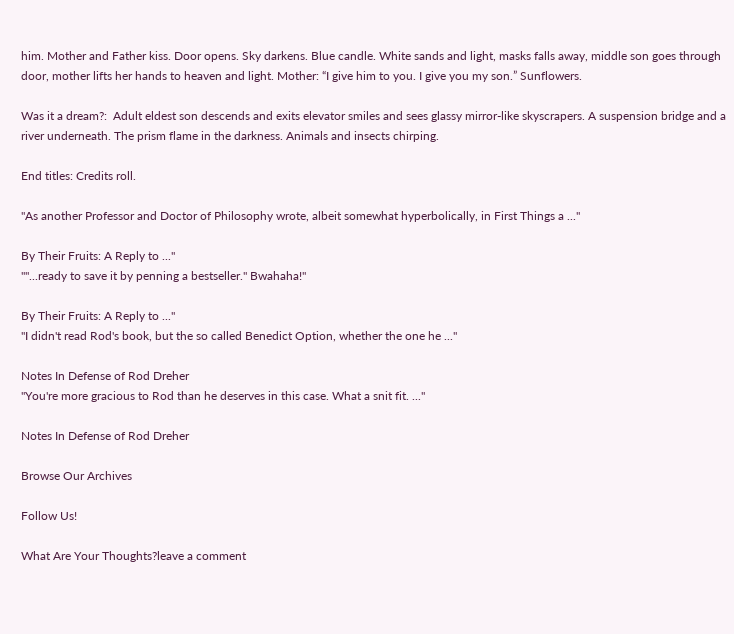him. Mother and Father kiss. Door opens. Sky darkens. Blue candle. White sands and light, masks falls away, middle son goes through door, mother lifts her hands to heaven and light. Mother: “I give him to you. I give you my son.” Sunflowers.

Was it a dream?:  Adult eldest son descends and exits elevator smiles and sees glassy mirror-like skyscrapers. A suspension bridge and a river underneath. The prism flame in the darkness. Animals and insects chirping.

End titles: Credits roll.

"As another Professor and Doctor of Philosophy wrote, albeit somewhat hyperbolically, in First Things a ..."

By Their Fruits: A Reply to ..."
""...ready to save it by penning a bestseller." Bwahaha!"

By Their Fruits: A Reply to ..."
"I didn't read Rod's book, but the so called Benedict Option, whether the one he ..."

Notes In Defense of Rod Dreher
"You're more gracious to Rod than he deserves in this case. What a snit fit. ..."

Notes In Defense of Rod Dreher

Browse Our Archives

Follow Us!

What Are Your Thoughts?leave a comment